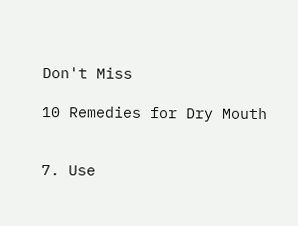Don't Miss

10 Remedies for Dry Mouth


7. Use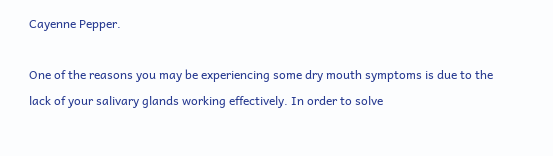Cayenne Pepper.

One of the reasons you may be experiencing some dry mouth symptoms is due to the lack of your salivary glands working effectively. In order to solve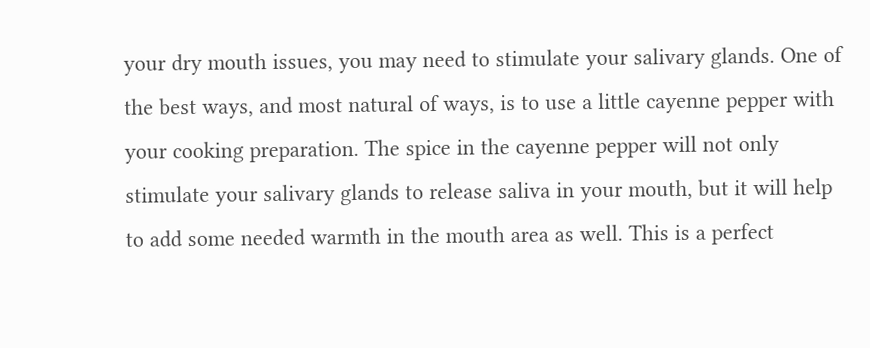your dry mouth issues, you may need to stimulate your salivary glands. One of the best ways, and most natural of ways, is to use a little cayenne pepper with your cooking preparation. The spice in the cayenne pepper will not only stimulate your salivary glands to release saliva in your mouth, but it will help to add some needed warmth in the mouth area as well. This is a perfect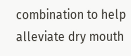combination to help alleviate dry mouth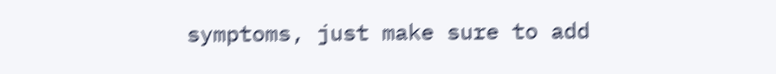symptoms, just make sure to add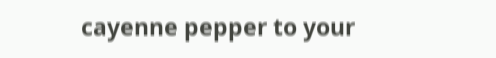cayenne pepper to your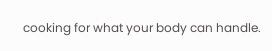cooking for what your body can handle.